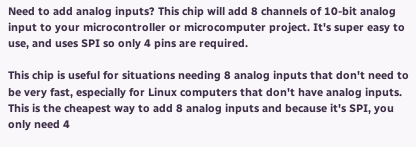Need to add analog inputs? This chip will add 8 channels of 10-bit analog input to your microcontroller or microcomputer project. It's super easy to use, and uses SPI so only 4 pins are required.

This chip is useful for situations needing 8 analog inputs that don't need to be very fast, especially for Linux computers that don't have analog inputs. This is the cheapest way to add 8 analog inputs and because it's SPI, you only need 4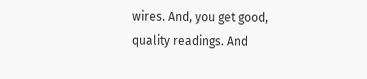wires. And, you get good, quality readings. And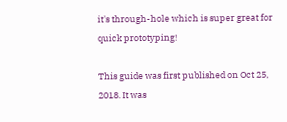it's through-hole which is super great for quick prototyping!

This guide was first published on Oct 25, 2018. It was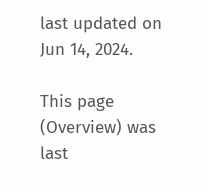last updated on Jun 14, 2024.

This page (Overview) was last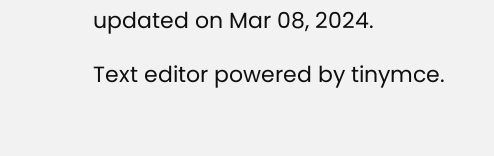updated on Mar 08, 2024.

Text editor powered by tinymce.